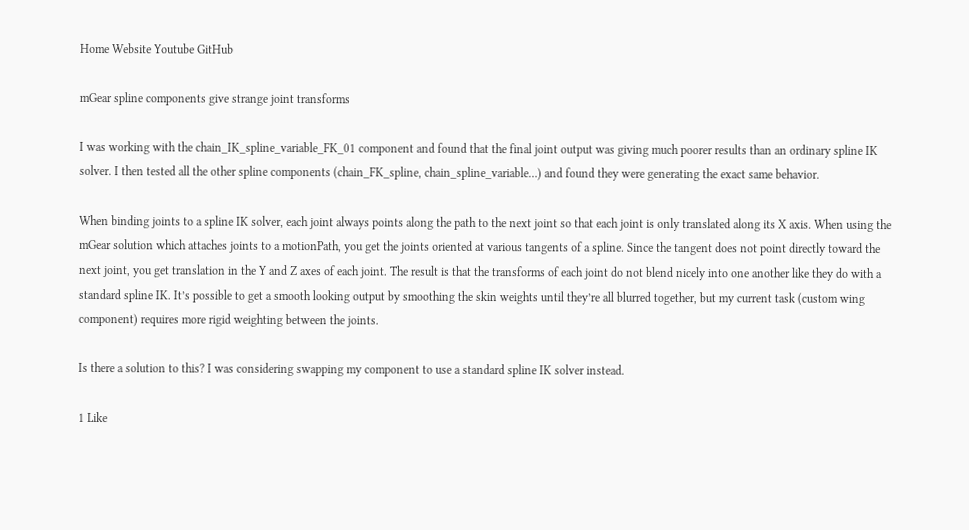Home Website Youtube GitHub

mGear spline components give strange joint transforms

I was working with the chain_IK_spline_variable_FK_01 component and found that the final joint output was giving much poorer results than an ordinary spline IK solver. I then tested all the other spline components (chain_FK_spline, chain_spline_variable…) and found they were generating the exact same behavior.

When binding joints to a spline IK solver, each joint always points along the path to the next joint so that each joint is only translated along its X axis. When using the mGear solution which attaches joints to a motionPath, you get the joints oriented at various tangents of a spline. Since the tangent does not point directly toward the next joint, you get translation in the Y and Z axes of each joint. The result is that the transforms of each joint do not blend nicely into one another like they do with a standard spline IK. It’s possible to get a smooth looking output by smoothing the skin weights until they’re all blurred together, but my current task (custom wing component) requires more rigid weighting between the joints.

Is there a solution to this? I was considering swapping my component to use a standard spline IK solver instead.

1 Like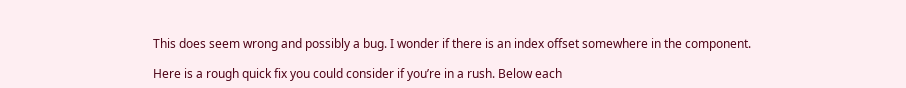This does seem wrong and possibly a bug. I wonder if there is an index offset somewhere in the component.

Here is a rough quick fix you could consider if you’re in a rush. Below each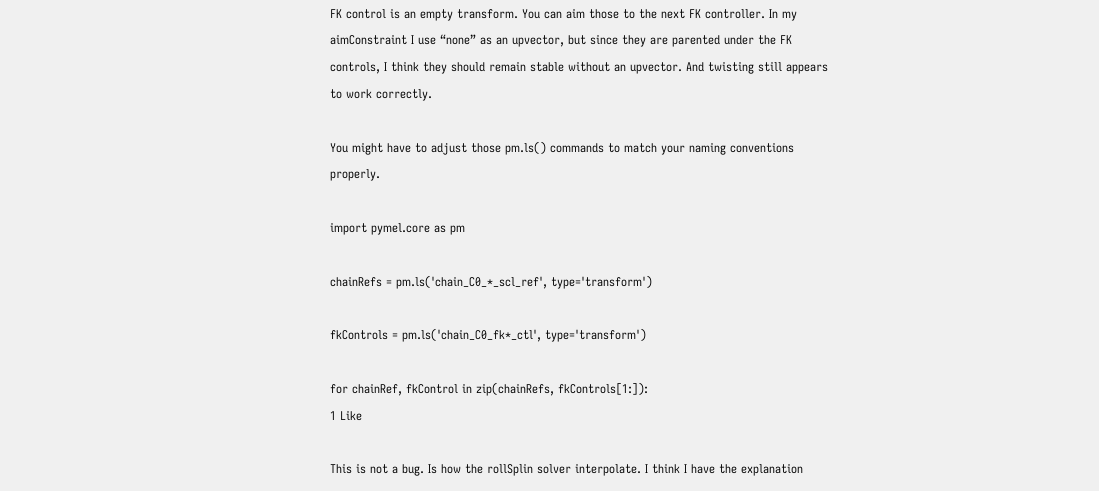FK control is an empty transform. You can aim those to the next FK controller. In my aimConstraint I use “none” as an upvector, but since they are parented under the FK controls, I think they should remain stable without an upvector. And twisting still appears to work correctly.

You might have to adjust those pm.ls() commands to match your naming conventions properly.

import pymel.core as pm

chainRefs = pm.ls('chain_C0_*_scl_ref', type='transform')

fkControls = pm.ls('chain_C0_fk*_ctl', type='transform')

for chainRef, fkControl in zip(chainRefs, fkControls[1:]):
1 Like

This is not a bug. Is how the rollSplin solver interpolate. I think I have the explanation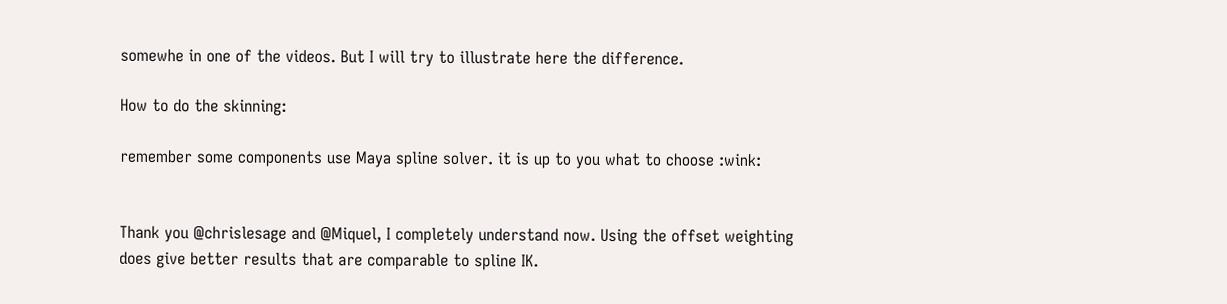somewhe in one of the videos. But I will try to illustrate here the difference.

How to do the skinning:

remember some components use Maya spline solver. it is up to you what to choose :wink:


Thank you @chrislesage and @Miquel, I completely understand now. Using the offset weighting does give better results that are comparable to spline IK.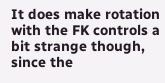It does make rotation with the FK controls a bit strange though, since the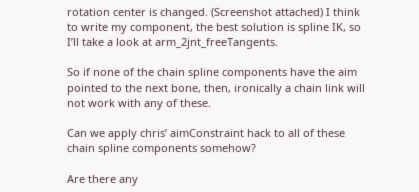rotation center is changed. (Screenshot attached) I think to write my component, the best solution is spline IK, so I’ll take a look at arm_2jnt_freeTangents.

So if none of the chain spline components have the aim pointed to the next bone, then, ironically a chain link will not work with any of these.

Can we apply chris’ aimConstraint hack to all of these chain spline components somehow?

Are there any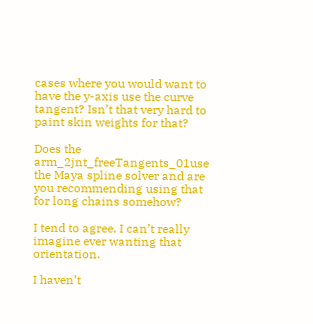cases where you would want to have the y-axis use the curve tangent? Isn’t that very hard to paint skin weights for that?

Does the arm_2jnt_freeTangents_01use the Maya spline solver and are you recommending using that for long chains somehow?

I tend to agree. I can’t really imagine ever wanting that orientation.

I haven’t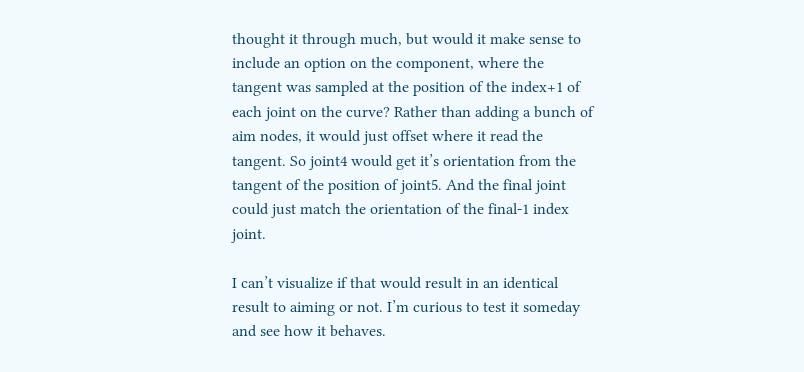thought it through much, but would it make sense to include an option on the component, where the tangent was sampled at the position of the index+1 of each joint on the curve? Rather than adding a bunch of aim nodes, it would just offset where it read the tangent. So joint4 would get it’s orientation from the tangent of the position of joint5. And the final joint could just match the orientation of the final-1 index joint.

I can’t visualize if that would result in an identical result to aiming or not. I’m curious to test it someday and see how it behaves.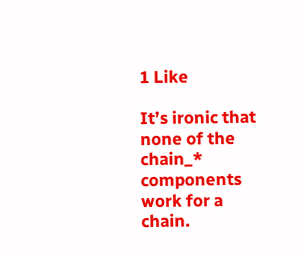1 Like

It’s ironic that none of the chain_* components work for a chain.